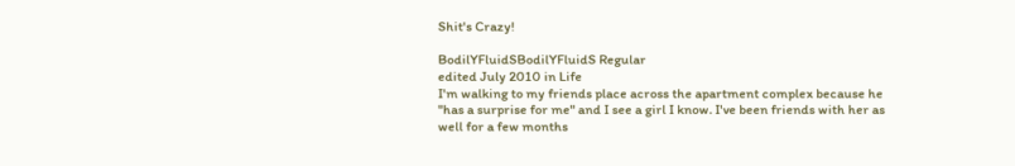Shit's Crazy!

BodilYFluidSBodilYFluidS Regular
edited July 2010 in Life
I'm walking to my friends place across the apartment complex because he "has a surprise for me" and I see a girl I know. I've been friends with her as well for a few months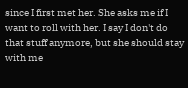since I first met her. She asks me if I want to roll with her. I say I don't do that stuff anymore, but she should stay with me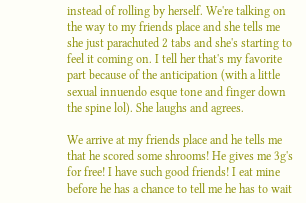instead of rolling by herself. We're talking on the way to my friends place and she tells me she just parachuted 2 tabs and she's starting to feel it coming on. I tell her that's my favorite part because of the anticipation (with a little sexual innuendo esque tone and finger down the spine lol). She laughs and agrees.

We arrive at my friends place and he tells me that he scored some shrooms! He gives me 3g's for free! I have such good friends! I eat mine before he has a chance to tell me he has to wait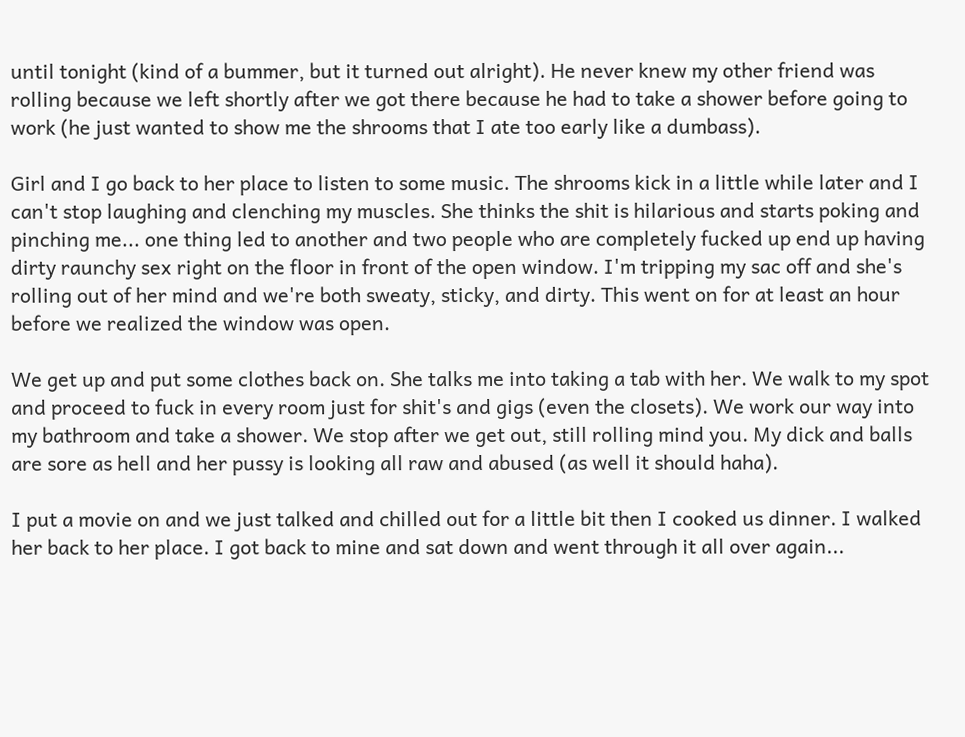until tonight (kind of a bummer, but it turned out alright). He never knew my other friend was rolling because we left shortly after we got there because he had to take a shower before going to work (he just wanted to show me the shrooms that I ate too early like a dumbass).

Girl and I go back to her place to listen to some music. The shrooms kick in a little while later and I can't stop laughing and clenching my muscles. She thinks the shit is hilarious and starts poking and pinching me... one thing led to another and two people who are completely fucked up end up having dirty raunchy sex right on the floor in front of the open window. I'm tripping my sac off and she's rolling out of her mind and we're both sweaty, sticky, and dirty. This went on for at least an hour before we realized the window was open.

We get up and put some clothes back on. She talks me into taking a tab with her. We walk to my spot and proceed to fuck in every room just for shit's and gigs (even the closets). We work our way into my bathroom and take a shower. We stop after we get out, still rolling mind you. My dick and balls are sore as hell and her pussy is looking all raw and abused (as well it should haha).

I put a movie on and we just talked and chilled out for a little bit then I cooked us dinner. I walked her back to her place. I got back to mine and sat down and went through it all over again...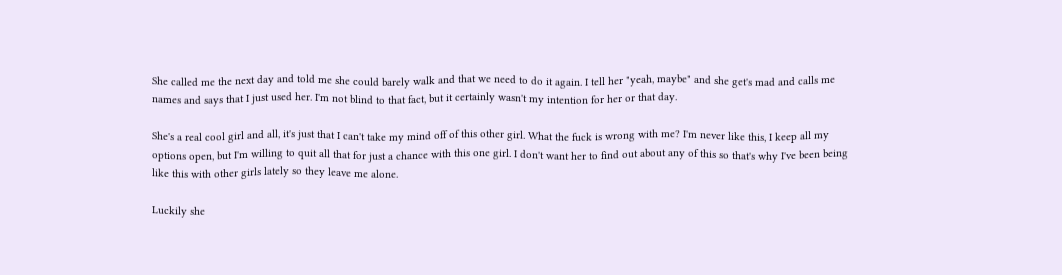She called me the next day and told me she could barely walk and that we need to do it again. I tell her "yeah, maybe" and she get's mad and calls me names and says that I just used her. I'm not blind to that fact, but it certainly wasn't my intention for her or that day.

She's a real cool girl and all, it's just that I can't take my mind off of this other girl. What the fuck is wrong with me? I'm never like this, I keep all my options open, but I'm willing to quit all that for just a chance with this one girl. I don't want her to find out about any of this so that's why I've been being like this with other girls lately so they leave me alone.

Luckily she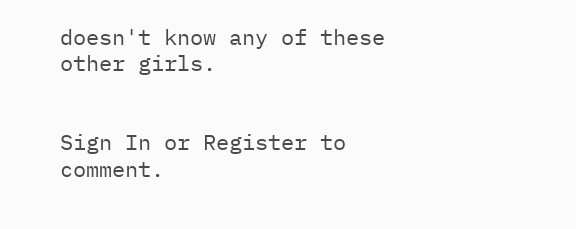doesn't know any of these other girls.


Sign In or Register to comment.